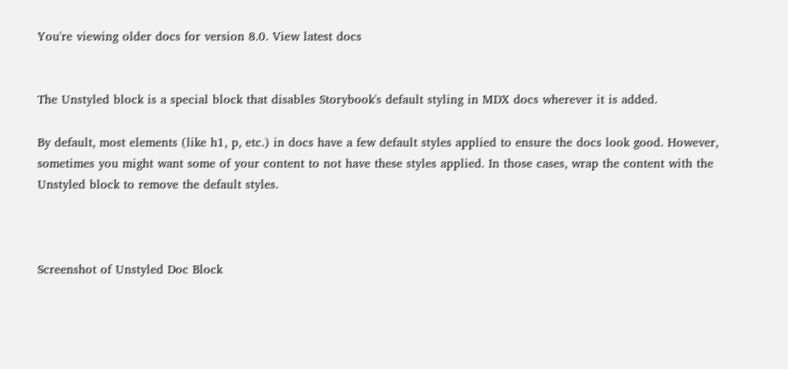You're viewing older docs for version 8.0. View latest docs


The Unstyled block is a special block that disables Storybook's default styling in MDX docs wherever it is added.

By default, most elements (like h1, p, etc.) in docs have a few default styles applied to ensure the docs look good. However, sometimes you might want some of your content to not have these styles applied. In those cases, wrap the content with the Unstyled block to remove the default styles.



Screenshot of Unstyled Doc Block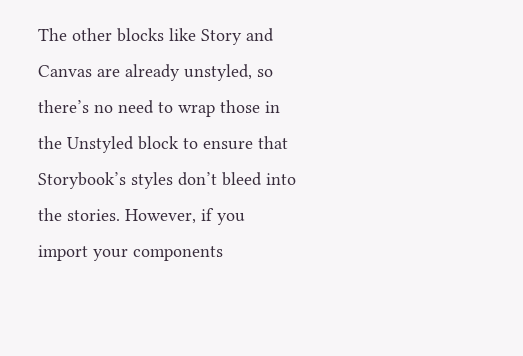The other blocks like Story and Canvas are already unstyled, so there’s no need to wrap those in the Unstyled block to ensure that Storybook’s styles don’t bleed into the stories. However, if you import your components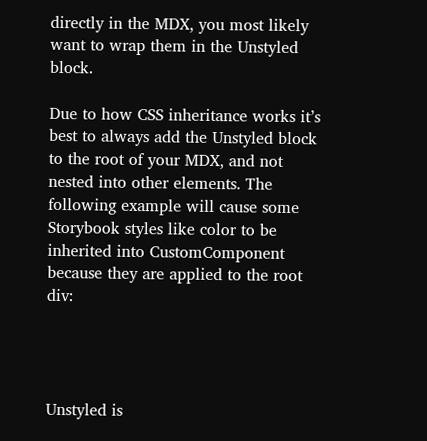directly in the MDX, you most likely want to wrap them in the Unstyled block.

Due to how CSS inheritance works it’s best to always add the Unstyled block to the root of your MDX, and not nested into other elements. The following example will cause some Storybook styles like color to be inherited into CustomComponent because they are applied to the root div:




Unstyled is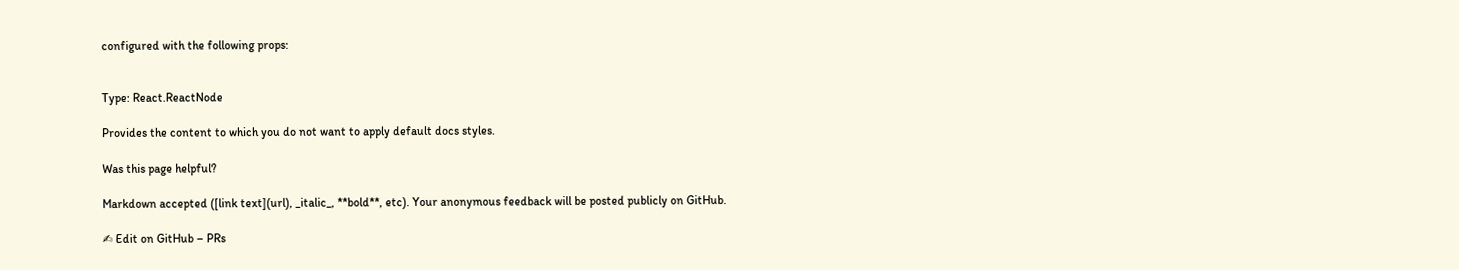configured with the following props:


Type: React.ReactNode

Provides the content to which you do not want to apply default docs styles.

Was this page helpful?

Markdown accepted ([link text](url), _italic_, **bold**, etc). Your anonymous feedback will be posted publicly on GitHub.

✍ Edit on GitHub – PRs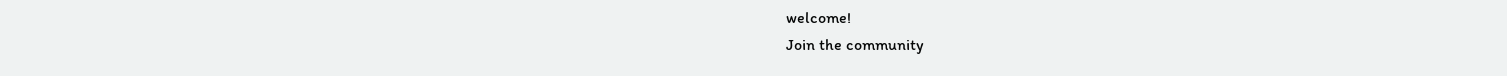welcome!
Join the community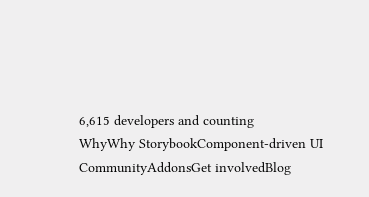6,615 developers and counting
WhyWhy StorybookComponent-driven UI
CommunityAddonsGet involvedBlog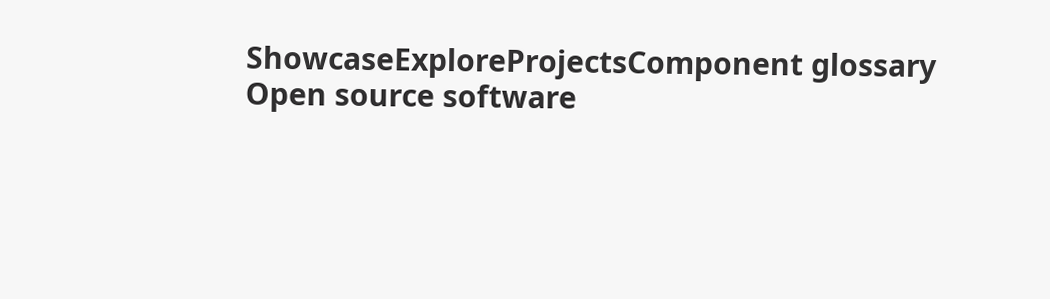ShowcaseExploreProjectsComponent glossary
Open source software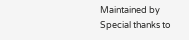Maintained by
Special thanks to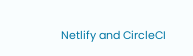Netlify and CircleCI